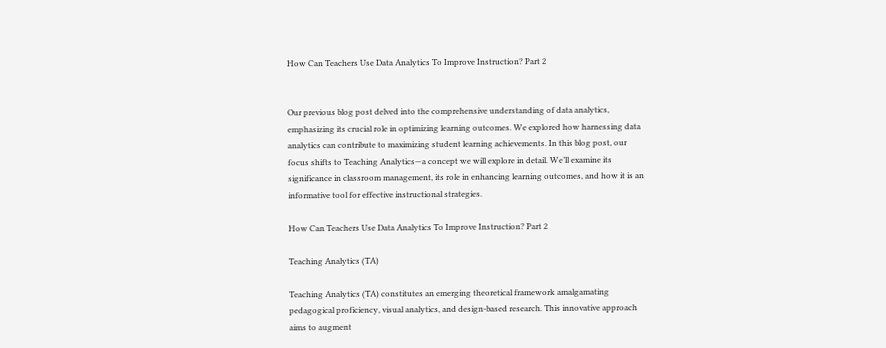How Can Teachers Use Data Analytics To Improve Instruction? Part 2


Our previous blog post delved into the comprehensive understanding of data analytics, emphasizing its crucial role in optimizing learning outcomes. We explored how harnessing data analytics can contribute to maximizing student learning achievements. In this blog post, our focus shifts to Teaching Analytics—a concept we will explore in detail. We’ll examine its significance in classroom management, its role in enhancing learning outcomes, and how it is an informative tool for effective instructional strategies.

How Can Teachers Use Data Analytics To Improve Instruction? Part 2

Teaching Analytics (TA)

Teaching Analytics (TA) constitutes an emerging theoretical framework amalgamating pedagogical proficiency, visual analytics, and design-based research. This innovative approach aims to augment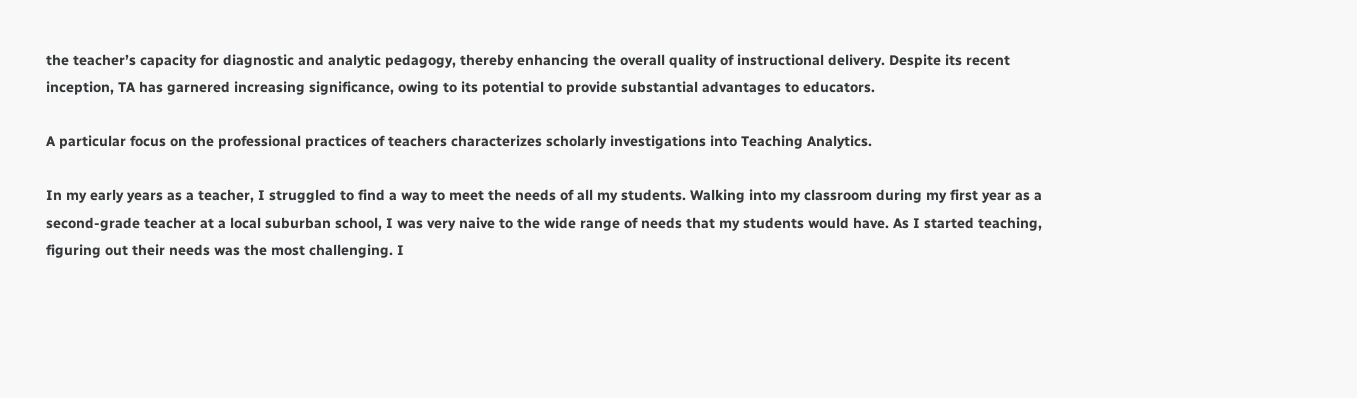the teacher’s capacity for diagnostic and analytic pedagogy, thereby enhancing the overall quality of instructional delivery. Despite its recent inception, TA has garnered increasing significance, owing to its potential to provide substantial advantages to educators.

A particular focus on the professional practices of teachers characterizes scholarly investigations into Teaching Analytics.

In my early years as a teacher, I struggled to find a way to meet the needs of all my students. Walking into my classroom during my first year as a second-grade teacher at a local suburban school, I was very naive to the wide range of needs that my students would have. As I started teaching, figuring out their needs was the most challenging. I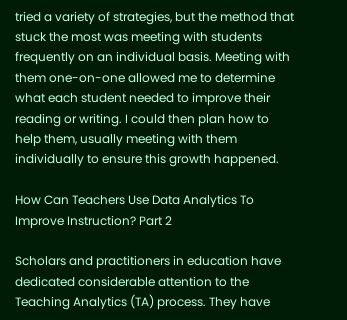tried a variety of strategies, but the method that stuck the most was meeting with students frequently on an individual basis. Meeting with them one-on-one allowed me to determine what each student needed to improve their reading or writing. I could then plan how to help them, usually meeting with them individually to ensure this growth happened.

How Can Teachers Use Data Analytics To Improve Instruction? Part 2

Scholars and practitioners in education have dedicated considerable attention to the Teaching Analytics (TA) process. They have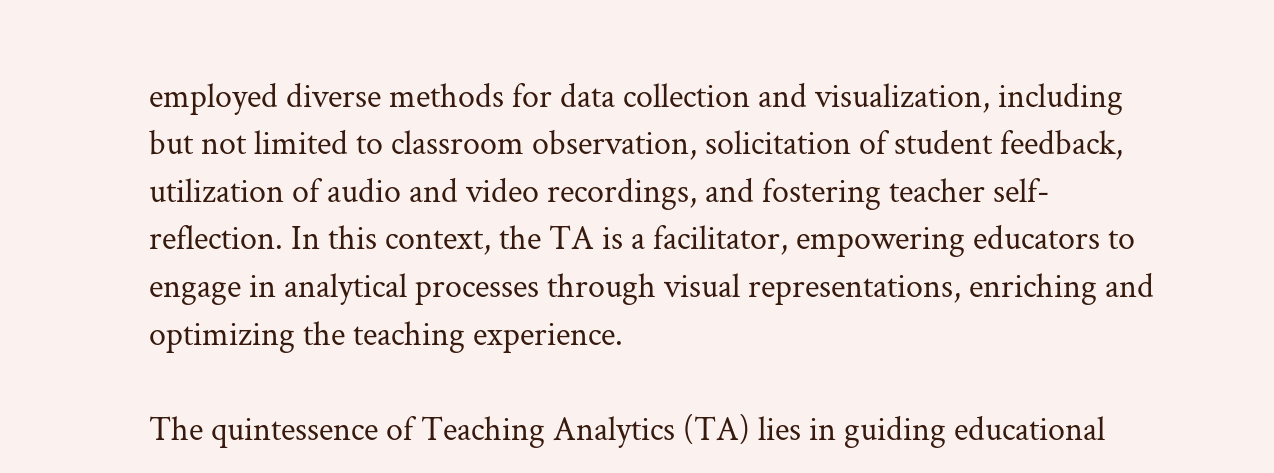employed diverse methods for data collection and visualization, including but not limited to classroom observation, solicitation of student feedback, utilization of audio and video recordings, and fostering teacher self-reflection. In this context, the TA is a facilitator, empowering educators to engage in analytical processes through visual representations, enriching and optimizing the teaching experience.

The quintessence of Teaching Analytics (TA) lies in guiding educational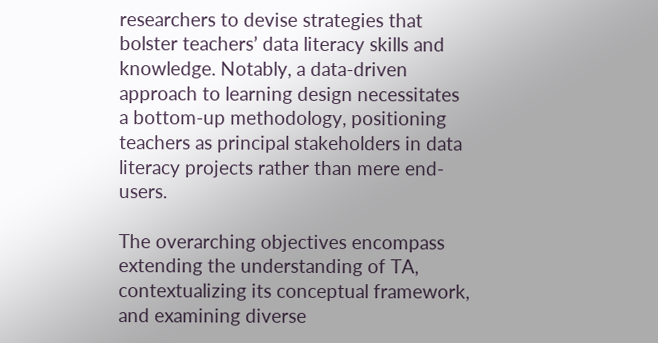researchers to devise strategies that bolster teachers’ data literacy skills and knowledge. Notably, a data-driven approach to learning design necessitates a bottom-up methodology, positioning teachers as principal stakeholders in data literacy projects rather than mere end-users.

The overarching objectives encompass extending the understanding of TA, contextualizing its conceptual framework, and examining diverse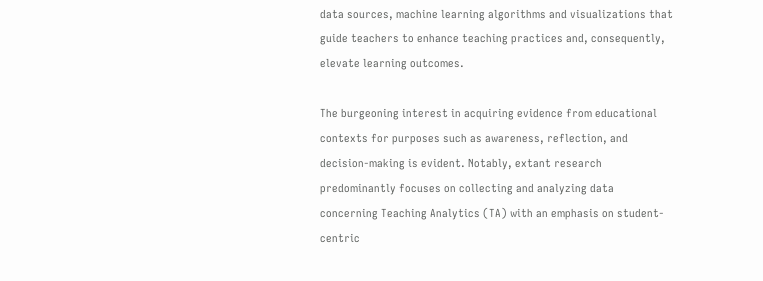data sources, machine learning algorithms and visualizations that guide teachers to enhance teaching practices and, consequently, elevate learning outcomes.

The burgeoning interest in acquiring evidence from educational contexts for purposes such as awareness, reflection, and decision-making is evident. Notably, extant research predominantly focuses on collecting and analyzing data concerning Teaching Analytics (TA) with an emphasis on student-centric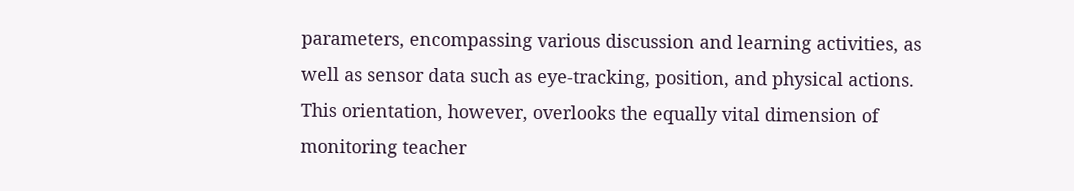parameters, encompassing various discussion and learning activities, as well as sensor data such as eye-tracking, position, and physical actions. This orientation, however, overlooks the equally vital dimension of monitoring teacher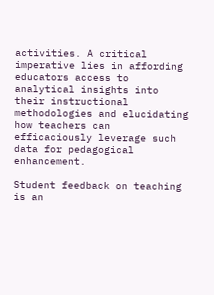activities. A critical imperative lies in affording educators access to analytical insights into their instructional methodologies and elucidating how teachers can efficaciously leverage such data for pedagogical enhancement.

Student feedback on teaching is an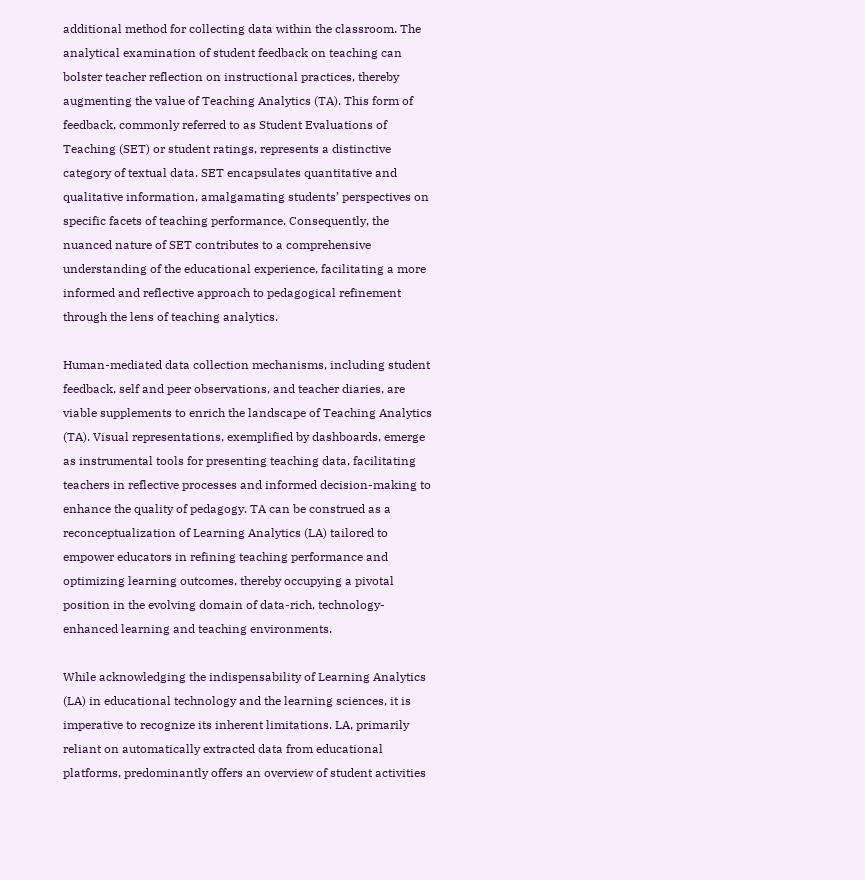additional method for collecting data within the classroom. The analytical examination of student feedback on teaching can bolster teacher reflection on instructional practices, thereby augmenting the value of Teaching Analytics (TA). This form of feedback, commonly referred to as Student Evaluations of Teaching (SET) or student ratings, represents a distinctive category of textual data. SET encapsulates quantitative and qualitative information, amalgamating students’ perspectives on specific facets of teaching performance. Consequently, the nuanced nature of SET contributes to a comprehensive understanding of the educational experience, facilitating a more informed and reflective approach to pedagogical refinement through the lens of teaching analytics.

Human-mediated data collection mechanisms, including student feedback, self and peer observations, and teacher diaries, are viable supplements to enrich the landscape of Teaching Analytics (TA). Visual representations, exemplified by dashboards, emerge as instrumental tools for presenting teaching data, facilitating teachers in reflective processes and informed decision-making to enhance the quality of pedagogy. TA can be construed as a reconceptualization of Learning Analytics (LA) tailored to empower educators in refining teaching performance and optimizing learning outcomes, thereby occupying a pivotal position in the evolving domain of data-rich, technology-enhanced learning and teaching environments.

While acknowledging the indispensability of Learning Analytics (LA) in educational technology and the learning sciences, it is imperative to recognize its inherent limitations. LA, primarily reliant on automatically extracted data from educational platforms, predominantly offers an overview of student activities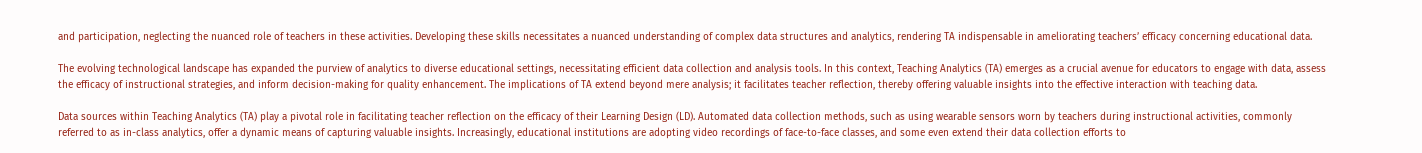and participation, neglecting the nuanced role of teachers in these activities. Developing these skills necessitates a nuanced understanding of complex data structures and analytics, rendering TA indispensable in ameliorating teachers’ efficacy concerning educational data.

The evolving technological landscape has expanded the purview of analytics to diverse educational settings, necessitating efficient data collection and analysis tools. In this context, Teaching Analytics (TA) emerges as a crucial avenue for educators to engage with data, assess the efficacy of instructional strategies, and inform decision-making for quality enhancement. The implications of TA extend beyond mere analysis; it facilitates teacher reflection, thereby offering valuable insights into the effective interaction with teaching data.

Data sources within Teaching Analytics (TA) play a pivotal role in facilitating teacher reflection on the efficacy of their Learning Design (LD). Automated data collection methods, such as using wearable sensors worn by teachers during instructional activities, commonly referred to as in-class analytics, offer a dynamic means of capturing valuable insights. Increasingly, educational institutions are adopting video recordings of face-to-face classes, and some even extend their data collection efforts to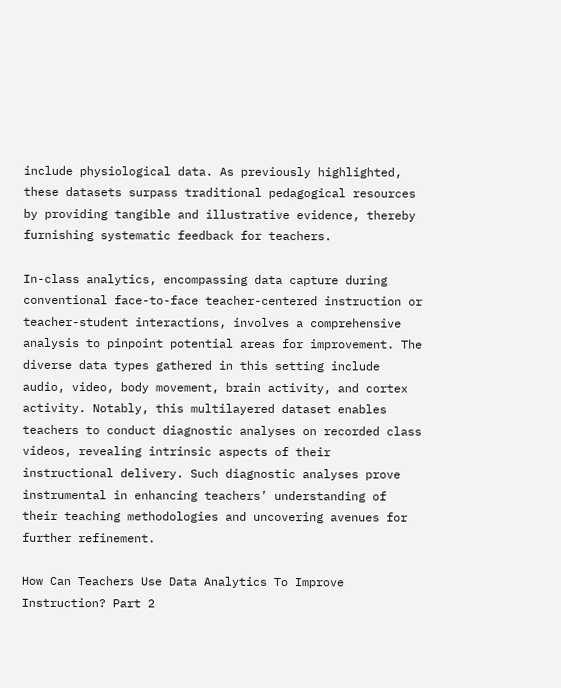include physiological data. As previously highlighted, these datasets surpass traditional pedagogical resources by providing tangible and illustrative evidence, thereby furnishing systematic feedback for teachers.

In-class analytics, encompassing data capture during conventional face-to-face teacher-centered instruction or teacher-student interactions, involves a comprehensive analysis to pinpoint potential areas for improvement. The diverse data types gathered in this setting include audio, video, body movement, brain activity, and cortex activity. Notably, this multilayered dataset enables teachers to conduct diagnostic analyses on recorded class videos, revealing intrinsic aspects of their instructional delivery. Such diagnostic analyses prove instrumental in enhancing teachers’ understanding of their teaching methodologies and uncovering avenues for further refinement.

How Can Teachers Use Data Analytics To Improve Instruction? Part 2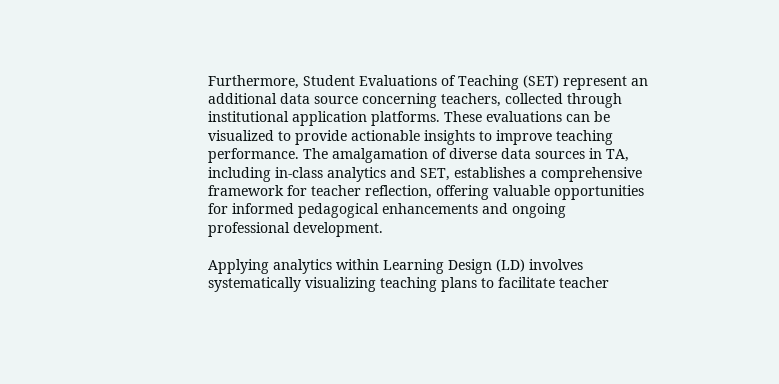Furthermore, Student Evaluations of Teaching (SET) represent an additional data source concerning teachers, collected through institutional application platforms. These evaluations can be visualized to provide actionable insights to improve teaching performance. The amalgamation of diverse data sources in TA, including in-class analytics and SET, establishes a comprehensive framework for teacher reflection, offering valuable opportunities for informed pedagogical enhancements and ongoing professional development.

Applying analytics within Learning Design (LD) involves systematically visualizing teaching plans to facilitate teacher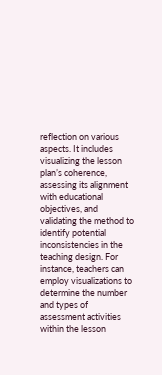reflection on various aspects. It includes visualizing the lesson plan’s coherence, assessing its alignment with educational objectives, and validating the method to identify potential inconsistencies in the teaching design. For instance, teachers can employ visualizations to determine the number and types of assessment activities within the lesson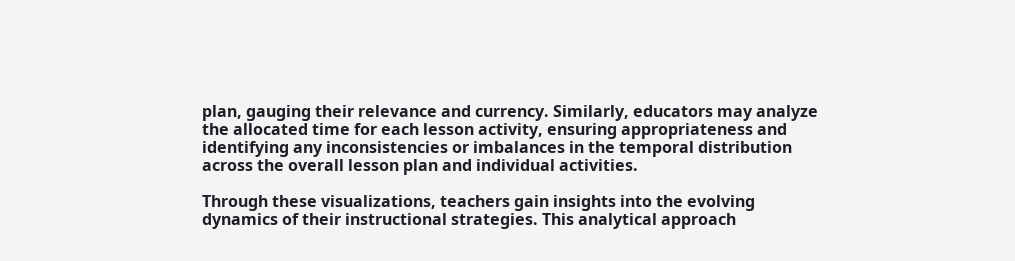plan, gauging their relevance and currency. Similarly, educators may analyze the allocated time for each lesson activity, ensuring appropriateness and identifying any inconsistencies or imbalances in the temporal distribution across the overall lesson plan and individual activities.

Through these visualizations, teachers gain insights into the evolving dynamics of their instructional strategies. This analytical approach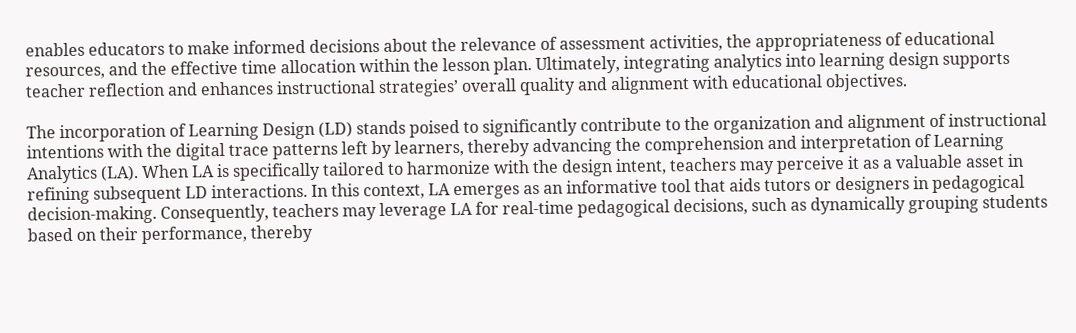enables educators to make informed decisions about the relevance of assessment activities, the appropriateness of educational resources, and the effective time allocation within the lesson plan. Ultimately, integrating analytics into learning design supports teacher reflection and enhances instructional strategies’ overall quality and alignment with educational objectives.

The incorporation of Learning Design (LD) stands poised to significantly contribute to the organization and alignment of instructional intentions with the digital trace patterns left by learners, thereby advancing the comprehension and interpretation of Learning Analytics (LA). When LA is specifically tailored to harmonize with the design intent, teachers may perceive it as a valuable asset in refining subsequent LD interactions. In this context, LA emerges as an informative tool that aids tutors or designers in pedagogical decision-making. Consequently, teachers may leverage LA for real-time pedagogical decisions, such as dynamically grouping students based on their performance, thereby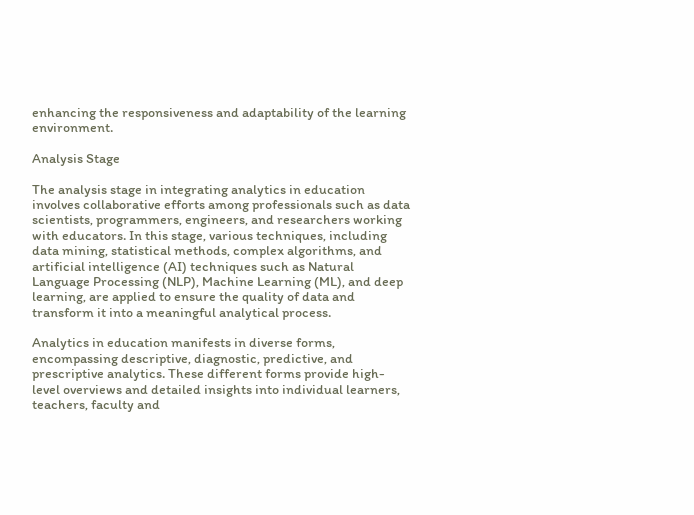enhancing the responsiveness and adaptability of the learning environment.

Analysis Stage

The analysis stage in integrating analytics in education involves collaborative efforts among professionals such as data scientists, programmers, engineers, and researchers working with educators. In this stage, various techniques, including data mining, statistical methods, complex algorithms, and artificial intelligence (AI) techniques such as Natural Language Processing (NLP), Machine Learning (ML), and deep learning, are applied to ensure the quality of data and transform it into a meaningful analytical process.

Analytics in education manifests in diverse forms, encompassing descriptive, diagnostic, predictive, and prescriptive analytics. These different forms provide high-level overviews and detailed insights into individual learners, teachers, faculty and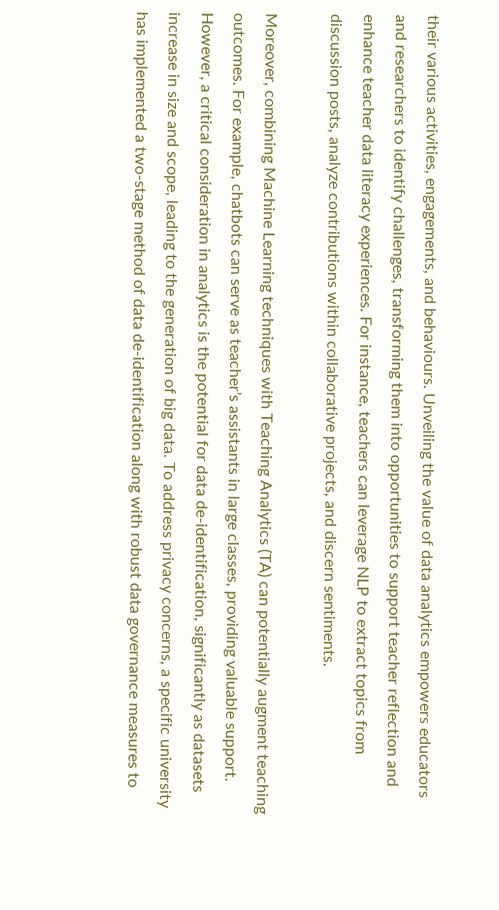their various activities, engagements, and behaviours. Unveiling the value of data analytics empowers educators and researchers to identify challenges, transforming them into opportunities to support teacher reflection and enhance teacher data literacy experiences. For instance, teachers can leverage NLP to extract topics from discussion posts, analyze contributions within collaborative projects, and discern sentiments.

Moreover, combining Machine Learning techniques with Teaching Analytics (TA) can potentially augment teaching outcomes. For example, chatbots can serve as teacher’s assistants in large classes, providing valuable support. However, a critical consideration in analytics is the potential for data de-identification, significantly as datasets increase in size and scope, leading to the generation of big data. To address privacy concerns, a specific university has implemented a two-stage method of data de-identification along with robust data governance measures to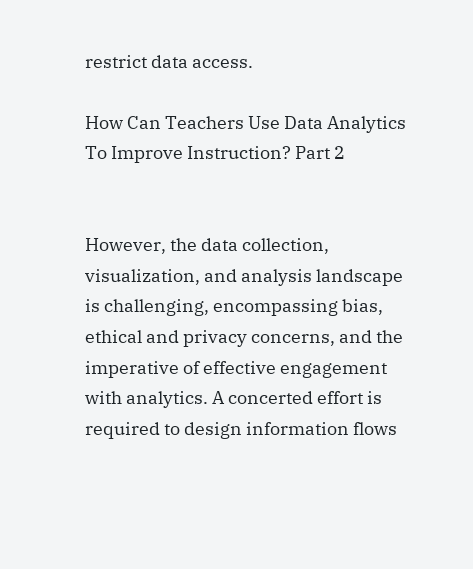restrict data access.

How Can Teachers Use Data Analytics To Improve Instruction? Part 2


However, the data collection, visualization, and analysis landscape is challenging, encompassing bias, ethical and privacy concerns, and the imperative of effective engagement with analytics. A concerted effort is required to design information flows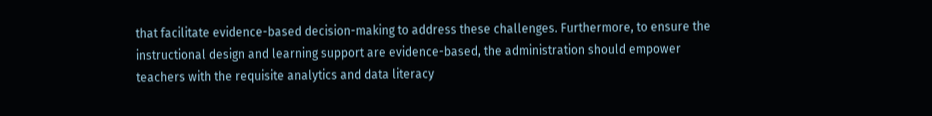that facilitate evidence-based decision-making to address these challenges. Furthermore, to ensure the instructional design and learning support are evidence-based, the administration should empower teachers with the requisite analytics and data literacy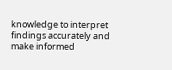knowledge to interpret findings accurately and make informed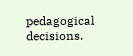pedagogical decisions.